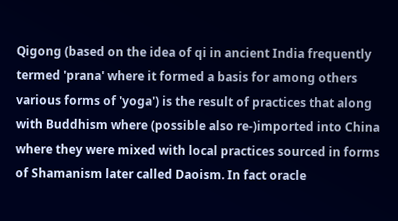Qigong (based on the idea of qi in ancient India frequently termed 'prana' where it formed a basis for among others various forms of 'yoga') is the result of practices that along with Buddhism where (possible also re-)imported into China where they were mixed with local practices sourced in forms of Shamanism later called Daoism. In fact oracle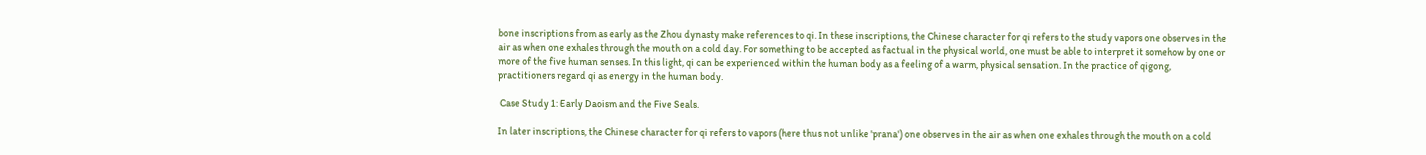bone inscriptions from as early as the Zhou dynasty make references to qi. In these inscriptions, the Chinese character for qi refers to the study vapors one observes in the air as when one exhales through the mouth on a cold day. For something to be accepted as factual in the physical world, one must be able to interpret it somehow by one or more of the five human senses. In this light, qi can be experienced within the human body as a feeling of a warm, physical sensation. In the practice of qigong, practitioners regard qi as energy in the human body.

 Case Study 1: Early Daoism and the Five Seals.

In later inscriptions, the Chinese character for qi refers to vapors (here thus not unlike 'prana') one observes in the air as when one exhales through the mouth on a cold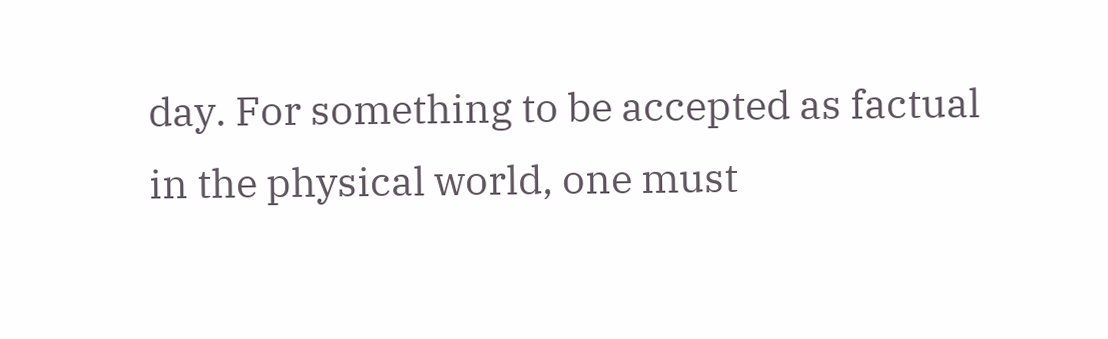day. For something to be accepted as factual in the physical world, one must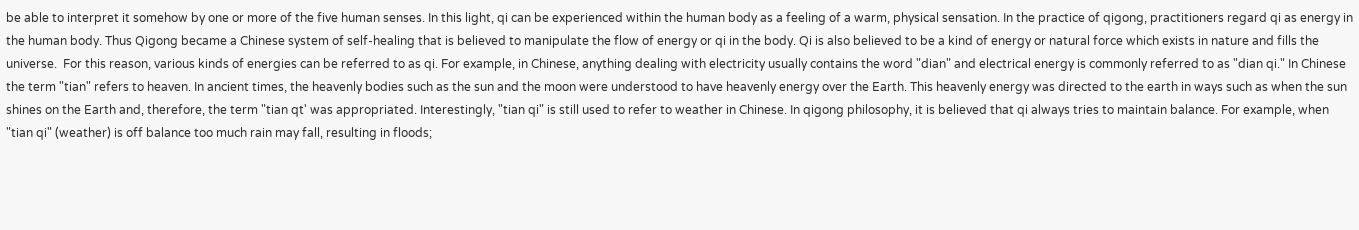be able to interpret it somehow by one or more of the five human senses. In this light, qi can be experienced within the human body as a feeling of a warm, physical sensation. In the practice of qigong, practitioners regard qi as energy in the human body. Thus Qigong became a Chinese system of self-healing that is believed to manipulate the flow of energy or qi in the body. Qi is also believed to be a kind of energy or natural force which exists in nature and fills the universe.  For this reason, various kinds of energies can be referred to as qi. For example, in Chinese, anything dealing with electricity usually contains the word "dian" and electrical energy is commonly referred to as "dian qi." In Chinese the term "tian" refers to heaven. In ancient times, the heavenly bodies such as the sun and the moon were understood to have heavenly energy over the Earth. This heavenly energy was directed to the earth in ways such as when the sun shines on the Earth and, therefore, the term "tian qt' was appropriated. Interestingly, "tian qi" is still used to refer to weather in Chinese. In qigong philosophy, it is believed that qi always tries to maintain balance. For example, when "tian qi" (weather) is off balance too much rain may fall, resulting in floods;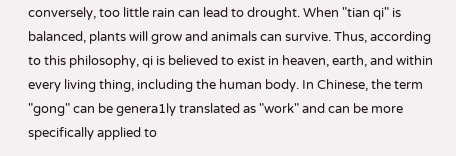conversely, too little rain can lead to drought. When "tian qi" is balanced, plants will grow and animals can survive. Thus, according to this philosophy, qi is believed to exist in heaven, earth, and within every living thing, including the human body. In Chinese, the term "gong" can be genera1ly translated as "work" and can be more specifically applied to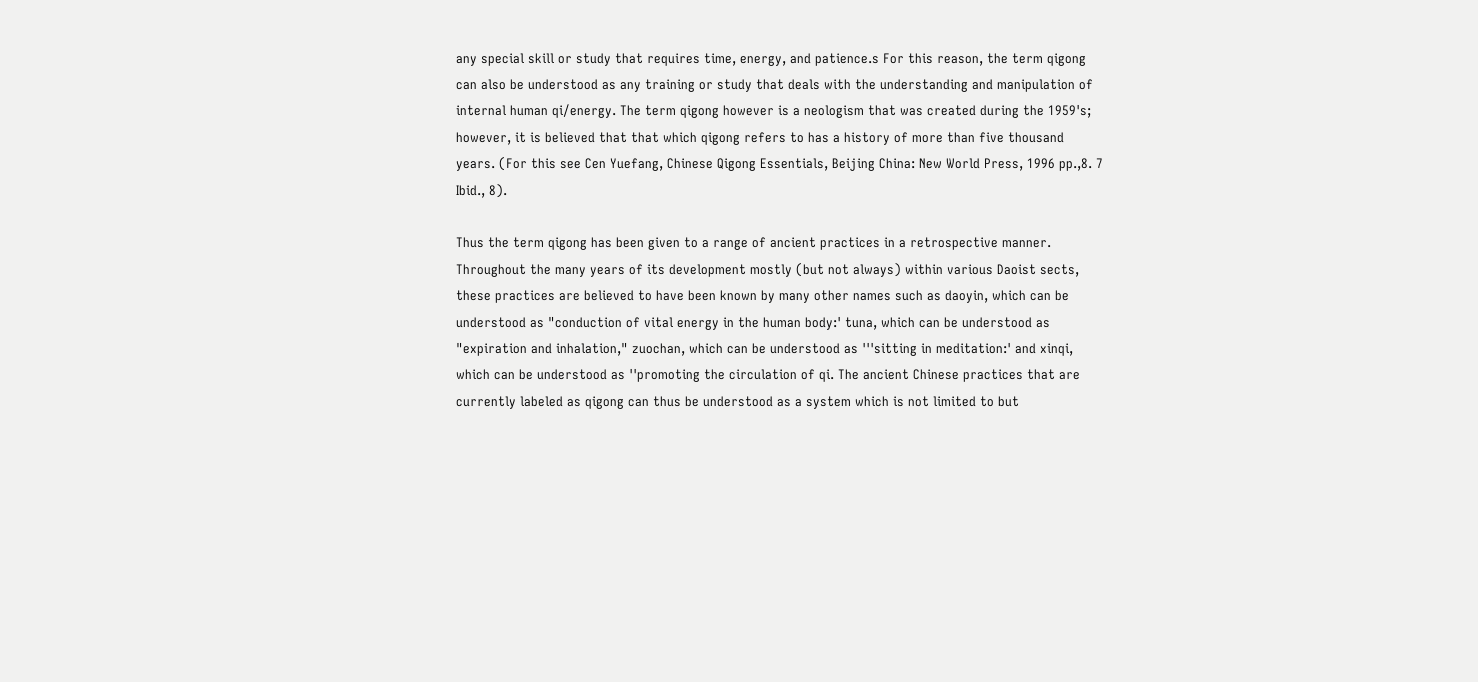any special skill or study that requires time, energy, and patience.s For this reason, the term qigong can also be understood as any training or study that deals with the understanding and manipulation of internal human qi/energy. The term qigong however is a neologism that was created during the 1959's; however, it is believed that that which qigong refers to has a history of more than five thousand years. (For this see Cen Yuefang, Chinese Qigong Essentials, Beijing China: New World Press, 1996 pp.,8. 7 Ibid., 8).

Thus the term qigong has been given to a range of ancient practices in a retrospective manner. Throughout the many years of its development mostly (but not always) within various Daoist sects, these practices are believed to have been known by many other names such as daoyin, which can be understood as "conduction of vital energy in the human body:' tuna, which can be understood as "expiration and inhalation," zuochan, which can be understood as '''sitting in meditation:' and xinqi, which can be understood as ''promoting the circulation of qi. The ancient Chinese practices that are currently labeled as qigong can thus be understood as a system which is not limited to but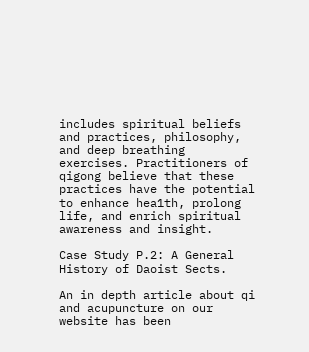includes spiritual beliefs and practices, philosophy, and deep breathing exercises. Practitioners of qigong believe that these practices have the potential to enhance hea1th, prolong life, and enrich spiritual awareness and insight.

Case Study P.2: A General History of Daoist Sects.

An in depth article about qi and acupuncture on our website has been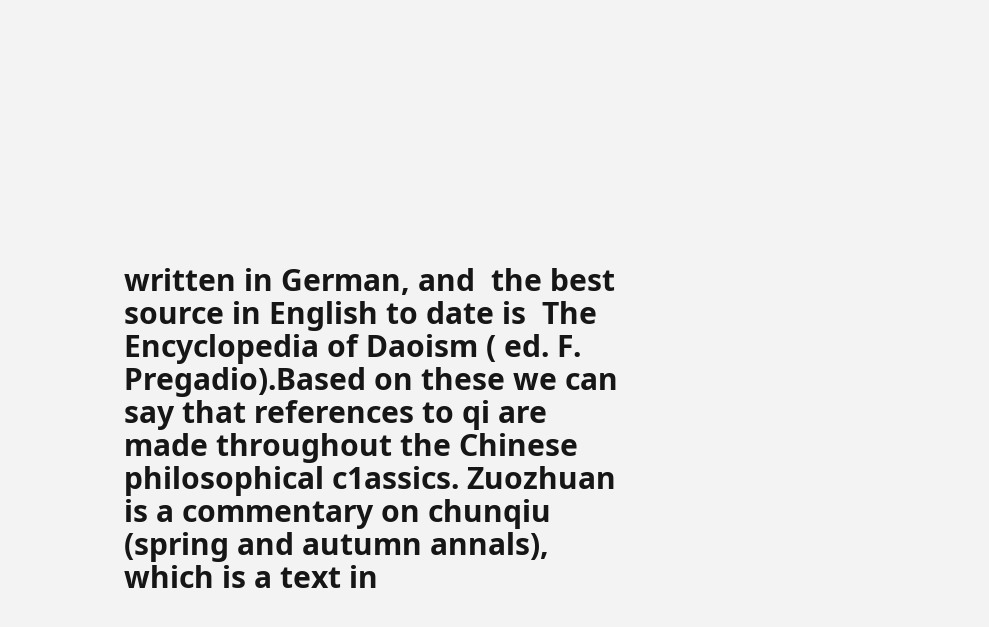written in German, and  the best source in English to date is  The Encyclopedia of Daoism ( ed. F. Pregadio).Based on these we can say that references to qi are made throughout the Chinese philosophical c1assics. Zuozhuan is a commentary on chunqiu (spring and autumn annals), which is a text in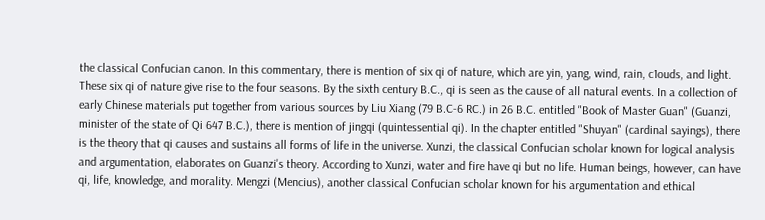the classical Confucian canon. In this commentary, there is mention of six qi of nature, which are yin, yang, wind, rain, c1ouds, and light. These six qi of nature give rise to the four seasons. By the sixth century B.C., qi is seen as the cause of all natural events. In a collection of early Chinese materials put together from various sources by Liu Xiang (79 B.C-6 RC.) in 26 B.C. entitled "Book of Master Guan" (Guanzi, minister of the state of Qi 647 B.C.), there is mention of jingqi (quintessential qi). In the chapter entitled "Shuyan" (cardinal sayings), there is the theory that qi causes and sustains all forms of life in the universe. Xunzi, the classical Confucian scholar known for logical analysis and argumentation, elaborates on Guanzi's theory. According to Xunzi, water and fire have qi but no life. Human beings, however, can have qi, life, knowledge, and morality. Mengzi (Mencius), another classical Confucian scholar known for his argumentation and ethical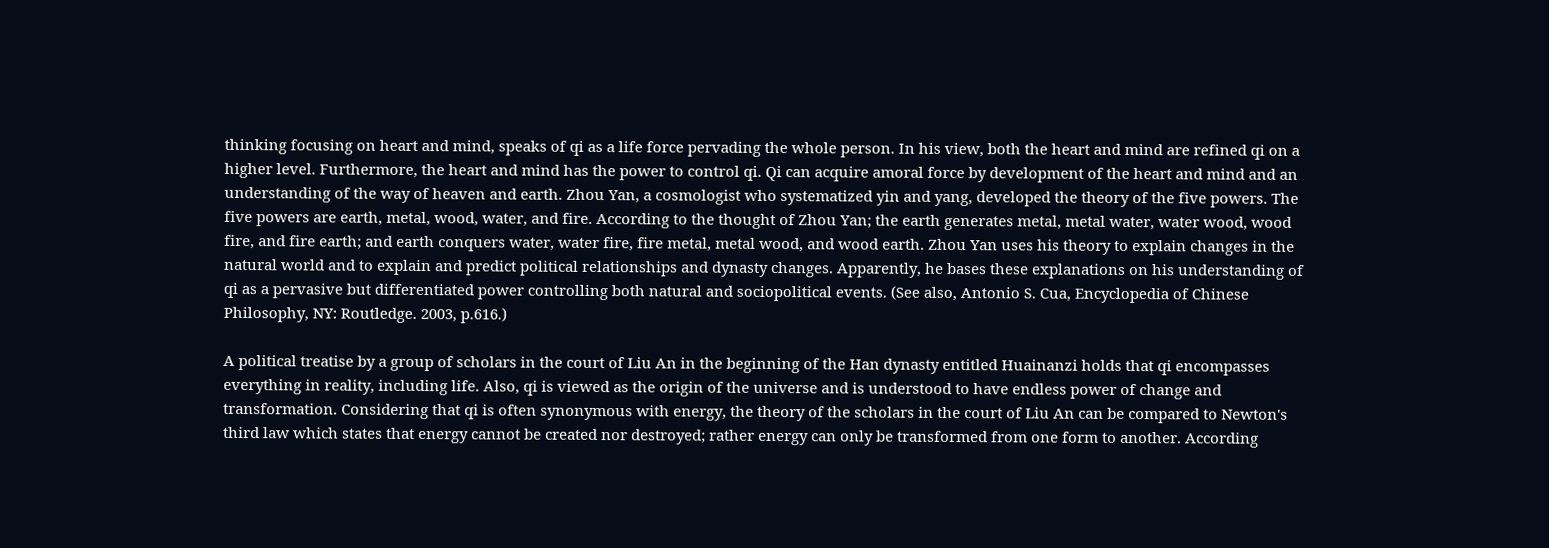thinking focusing on heart and mind, speaks of qi as a life force pervading the whole person. In his view, both the heart and mind are refined qi on a higher level. Furthermore, the heart and mind has the power to control qi. Qi can acquire amoral force by development of the heart and mind and an understanding of the way of heaven and earth. Zhou Yan, a cosmologist who systematized yin and yang, developed the theory of the five powers. The five powers are earth, metal, wood, water, and fire. According to the thought of Zhou Yan; the earth generates metal, metal water, water wood, wood fire, and fire earth; and earth conquers water, water fire, fire metal, metal wood, and wood earth. Zhou Yan uses his theory to explain changes in the natural world and to explain and predict political relationships and dynasty changes. Apparently, he bases these explanations on his understanding of qi as a pervasive but differentiated power controlling both natural and sociopolitical events. (See also, Antonio S. Cua, Encyclopedia of Chinese Philosophy, NY: Routledge. 2003, p.616.)

A political treatise by a group of scholars in the court of Liu An in the beginning of the Han dynasty entitled Huainanzi holds that qi encompasses everything in reality, including life. Also, qi is viewed as the origin of the universe and is understood to have endless power of change and transformation. Considering that qi is often synonymous with energy, the theory of the scholars in the court of Liu An can be compared to Newton's third law which states that energy cannot be created nor destroyed; rather energy can only be transformed from one form to another. According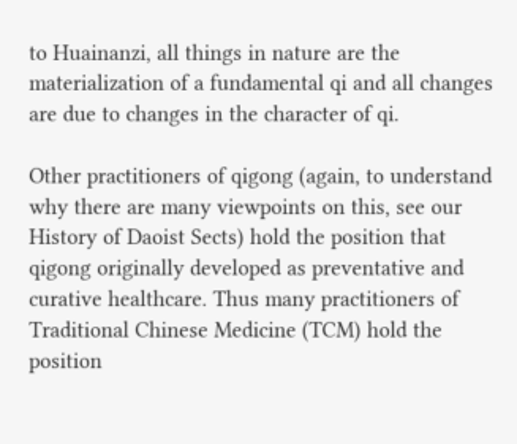to Huainanzi, all things in nature are the materialization of a fundamental qi and all changes are due to changes in the character of qi.

Other practitioners of qigong (again, to understand why there are many viewpoints on this, see our History of Daoist Sects) hold the position that qigong originally developed as preventative and curative healthcare. Thus many practitioners of Traditional Chinese Medicine (TCM) hold the position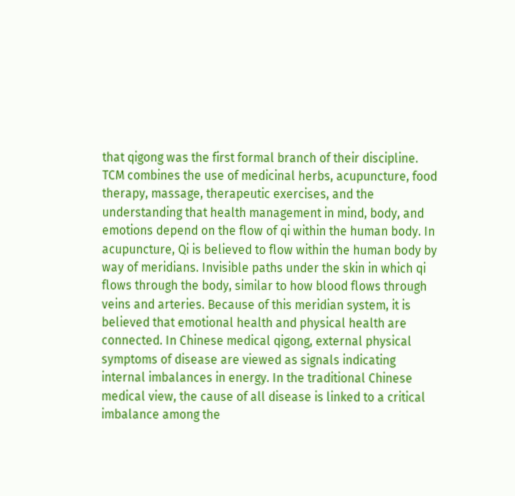that qigong was the first formal branch of their discipline. TCM combines the use of medicinal herbs, acupuncture, food therapy, massage, therapeutic exercises, and the understanding that health management in mind, body, and emotions depend on the flow of qi within the human body. In acupuncture, Qi is believed to flow within the human body by way of meridians. Invisible paths under the skin in which qi flows through the body, similar to how blood flows through veins and arteries. Because of this meridian system, it is believed that emotional health and physical health are connected. In Chinese medical qigong, external physical symptoms of disease are viewed as signals indicating internal imbalances in energy. In the traditional Chinese medical view, the cause of all disease is linked to a critical imbalance among the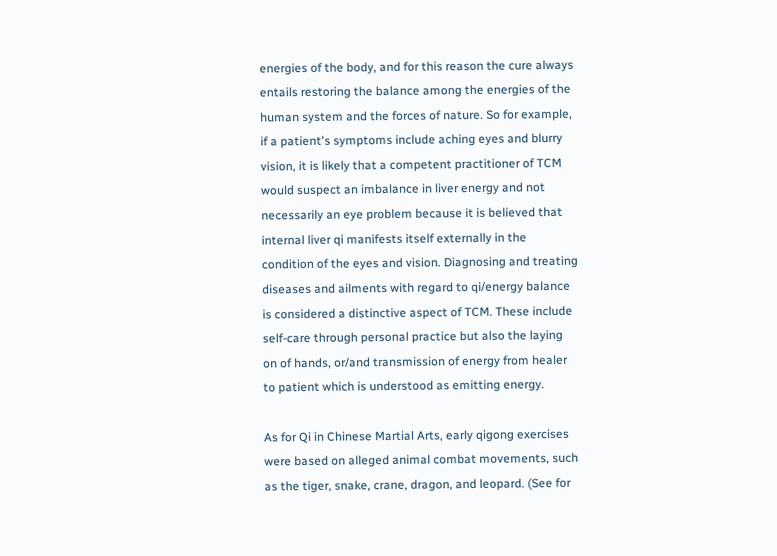energies of the body, and for this reason the cure always entails restoring the balance among the energies of the human system and the forces of nature. So for example, if a patient's symptoms include aching eyes and blurry vision, it is likely that a competent practitioner of TCM would suspect an imbalance in liver energy and not necessarily an eye problem because it is believed that internal liver qi manifests itself externally in the condition of the eyes and vision. Diagnosing and treating diseases and ailments with regard to qi/energy balance is considered a distinctive aspect of TCM. These include self-care through personal practice but also the laying on of hands, or/and transmission of energy from healer to patient which is understood as emitting energy.

As for Qi in Chinese Martial Arts, early qigong exercises were based on alleged animal combat movements, such as the tiger, snake, crane, dragon, and leopard. (See for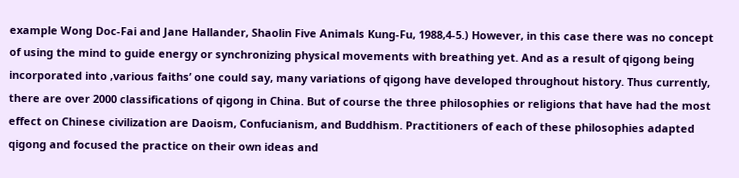example Wong Doc-Fai and Jane Hallander, Shaolin Five Animals Kung-Fu, 1988,4-5.) However, in this case there was no concept of using the mind to guide energy or synchronizing physical movements with breathing yet. And as a result of qigong being incorporated into ‚various faiths’ one could say, many variations of qigong have developed throughout history. Thus currently, there are over 2000 classifications of qigong in China. But of course the three philosophies or religions that have had the most effect on Chinese civilization are Daoism, Confucianism, and Buddhism. Practitioners of each of these philosophies adapted qigong and focused the practice on their own ideas and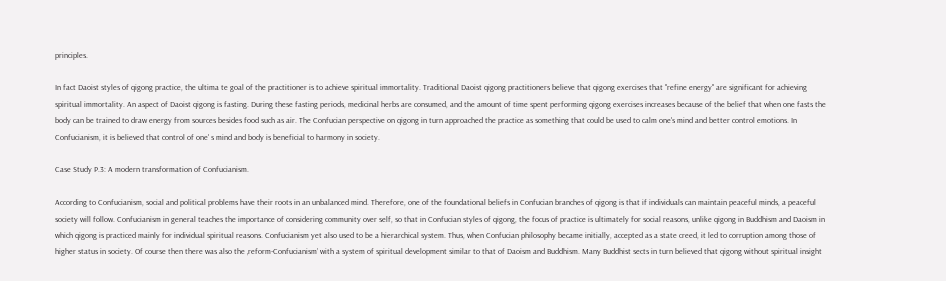principles.

In fact Daoist styles of qigong practice, the ultima te goal of the practitioner is to achieve spiritual immortality. Traditional Daoist qigong practitioners believe that qigong exercises that "refine energy" are significant for achieving spiritual immortality. An aspect of Daoist qigong is fasting. During these fasting periods, medicinal herbs are consumed, and the amount of time spent performing qigong exercises increases because of the belief that when one fasts the body can be trained to draw energy from sources besides food such as air. The Confucian perspective on qigong in turn approached the practice as something that could be used to calm one's mind and better control emotions. In Confucianism, it is believed that control of one' s mind and body is beneficial to harmony in society.

Case Study P.3: A modern transformation of Confucianism.

According to Confucianism, social and political problems have their roots in an unbalanced mind. Therefore, one of the foundational beliefs in Confucian branches of qigong is that if individuals can maintain peaceful minds, a peaceful society will follow. Confucianism in general teaches the importance of considering community over self, so that in Confucian styles of qigong, the focus of practice is ultimately for social reasons, unlike qigong in Buddhism and Daoism in which qigong is practiced mainly for individual spiritual reasons. Confucianism yet also used to be a hierarchical system. Thus, when Confucian philosophy became initially, accepted as a state creed, it led to corruption among those of higher status in society. Of course then there was also the ‚reform-Confucianism’ with a system of spiritual development similar to that of Daoism and Buddhism. Many Buddhist sects in turn believed that qigong without spiritual insight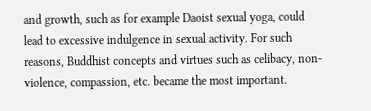and growth, such as for example Daoist sexual yoga, could lead to excessive indulgence in sexual activity. For such reasons, Buddhist concepts and virtues such as celibacy, non-violence, compassion, etc. became the most important.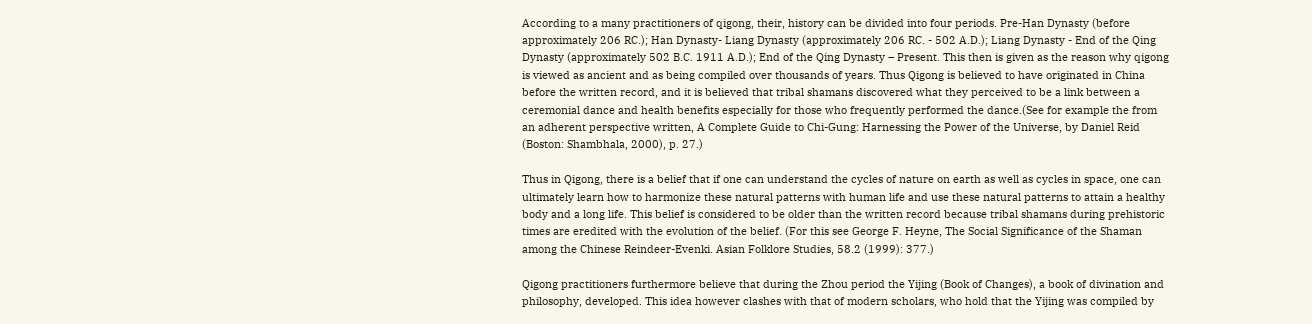According to a many practitioners of qigong, their, history can be divided into four periods. Pre-Han Dynasty (before approximately 206 RC.); Han Dynasty- Liang Dynasty (approximately 206 RC. - 502 A.D.); Liang Dynasty - End of the Qing Dynasty (approximately 502 B.C. 1911 A.D.); End of the Qing Dynasty – Present. This then is given as the reason why qigong is viewed as ancient and as being compiled over thousands of years. Thus Qigong is believed to have originated in China before the written record, and it is believed that tribal shamans discovered what they perceived to be a link between a ceremonial dance and health benefits especially for those who frequently performed the dance.(See for example the from an adherent perspective written, A Complete Guide to Chi-Gung: Harnessing the Power of the Universe, by Daniel Reid (Boston: Shambhala, 2000), p. 27.)

Thus in Qigong, there is a belief that if one can understand the cycles of nature on earth as well as cycles in space, one can ultimately learn how to harmonize these natural patterns with human life and use these natural patterns to attain a healthy body and a long life. This belief is considered to be older than the written record because tribal shamans during prehistoric times are eredited with the evolution of the belief. (For this see George F. Heyne, The Social Significance of the Shaman among the Chinese Reindeer-Evenki. Asian Folklore Studies, 58.2 (1999): 377.)

Qigong practitioners furthermore believe that during the Zhou period the Yijing (Book of Changes), a book of divination and philosophy, developed. This idea however clashes with that of modern scholars, who hold that the Yijing was compiled by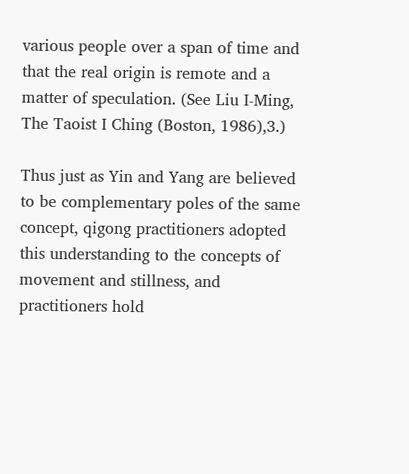various people over a span of time and that the real origin is remote and a matter of speculation. (See Liu I-Ming, The Taoist I Ching (Boston, 1986),3.)

Thus just as Yin and Yang are believed to be complementary poles of the same concept, qigong practitioners adopted this understanding to the concepts of movement and stillness, and practitioners hold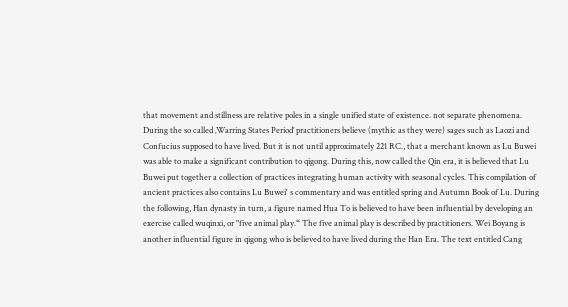that movement and stillness are relative poles in a single unified state of existence. not separate phenomena. During the so called ‚Warring States Period’ practitioners believe (mythic as they were) sages such as Laozi and Confucius supposed to have lived. But it is not until approximately 221 RC., that a merchant known as Lu Buwei was able to make a significant contribution to qigong. During this, now called the Qin era, it is believed that Lu Buwei put together a collection of practices integrating human activity with seasonal cycles. This compilation of ancient practices also contains Lu Buwei' s commentary and was entitled spring and Autumn Book of Lu. During the following, Han dynasty in turn, a figure named Hua To is believed to have been influential by developing an exercise called wuqinxi, or "five animal play.“ The five animal play is described by practitioners. Wei Boyang is another influential figure in qigong who is believed to have lived during the Han Era. The text entitled Cang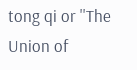tong qi or ''The Union of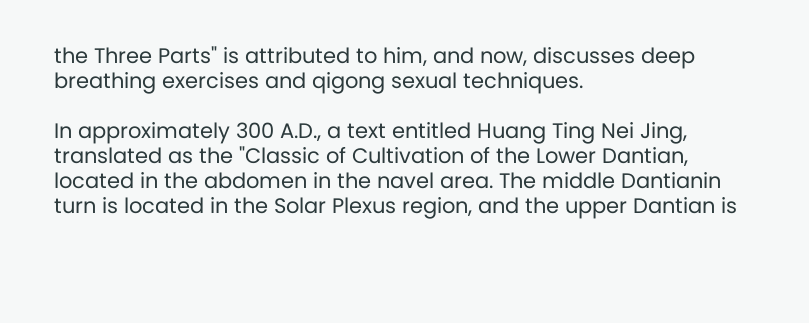the Three Parts" is attributed to him, and now, discusses deep breathing exercises and qigong sexual techniques.

In approximately 300 A.D., a text entitled Huang Ting Nei Jing, translated as the "Classic of Cultivation of the Lower Dantian, located in the abdomen in the navel area. The middle Dantianin turn is located in the Solar Plexus region, and the upper Dantian is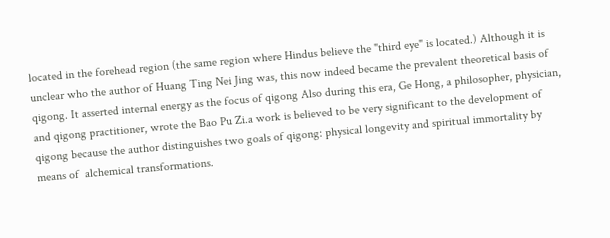located in the forehead region (the same region where Hindus believe the "third eye" is located.) Although it is unclear who the author of Huang Ting Nei Jing was, this now indeed became the prevalent theoretical basis of qigong. It asserted internal energy as the focus of qigong Also during this era, Ge Hong, a philosopher, physician, and qigong practitioner, wrote the Bao Pu Zi.a work is believed to be very significant to the development of qigong because the author distinguishes two goals of qigong: physical longevity and spiritual immortality by means of  alchemical transformations.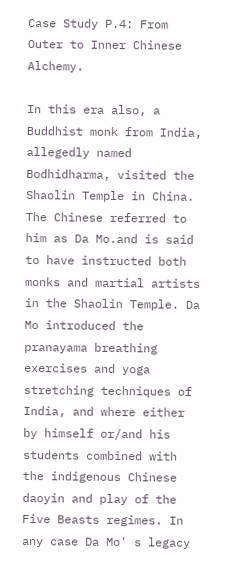Case Study P.4: From Outer to Inner Chinese Alchemy.

In this era also, a Buddhist monk from India, allegedly named Bodhidharma, visited the Shaolin Temple in China. The Chinese referred to him as Da Mo.and is said to have instructed both monks and martial artists in the Shaolin Temple. Da Mo introduced the pranayama breathing exercises and yoga stretching techniques of India, and where either by himself or/and his students combined with the indigenous Chinese daoyin and play of the Five Beasts regimes. In any case Da Mo' s legacy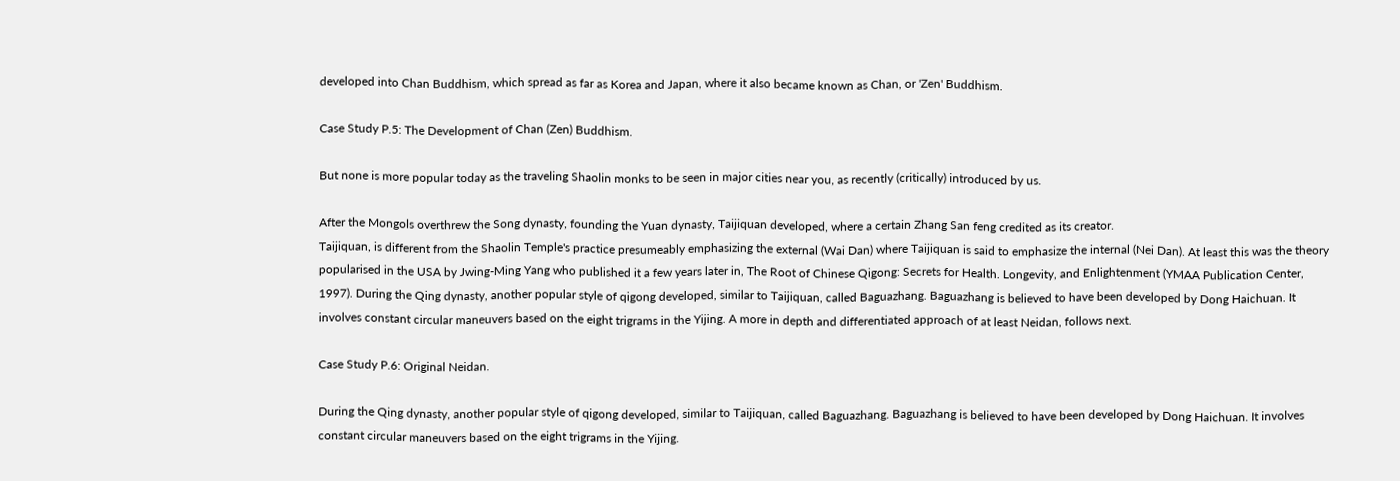developed into Chan Buddhism, which spread as far as Korea and Japan, where it also became known as Chan, or 'Zen' Buddhism.

Case Study P.5: The Development of Chan (Zen) Buddhism.

But none is more popular today as the traveling Shaolin monks to be seen in major cities near you, as recently (critically) introduced by us.

After the Mongols overthrew the Song dynasty, founding the Yuan dynasty, Taijiquan developed, where a certain Zhang San feng credited as its creator.
Taijiquan, is different from the Shaolin Temple's practice presumeably emphasizing the external (Wai Dan) where Taijiquan is said to emphasize the internal (Nei Dan). At least this was the theory popularised in the USA by Jwing-Ming Yang who published it a few years later in, The Root of Chinese Qigong: Secrets for Health. Longevity, and Enlightenment (YMAA Publication Center, 1997). During the Qing dynasty, another popular style of qigong developed, similar to Taijiquan, called Baguazhang. Baguazhang is believed to have been developed by Dong Haichuan. It involves constant circular maneuvers based on the eight trigrams in the Yijing. A more in depth and differentiated approach of at least Neidan, follows next.

Case Study P.6: Original Neidan.

During the Qing dynasty, another popular style of qigong developed, similar to Taijiquan, called Baguazhang. Baguazhang is believed to have been developed by Dong Haichuan. It involves constant circular maneuvers based on the eight trigrams in the Yijing.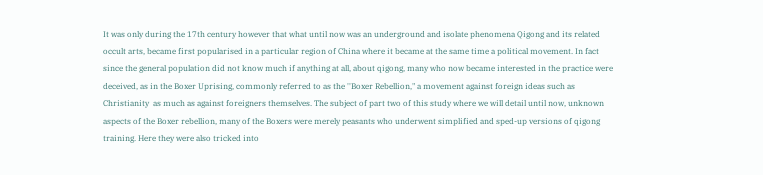It was only during the 17th century however that what until now was an underground and isolate phenomena Qigong and its related occult arts, became first popularised in a particular region of China where it became at the same time a political movement. In fact  since the general population did not know much if anything at all, about qigong, many who now became interested in the practice were deceived, as in the Boxer Uprising, commonly referred to as the ''Boxer Rebellion," a movement against foreign ideas such as Christianity  as much as against foreigners themselves. The subject of part two of this study where we will detail until now, unknown aspects of the Boxer rebellion, many of the Boxers were merely peasants who underwent simplified and sped-up versions of qigong training. Here they were also tricked into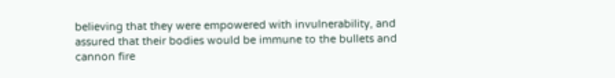believing that they were empowered with invulnerability, and assured that their bodies would be immune to the bullets and cannon fire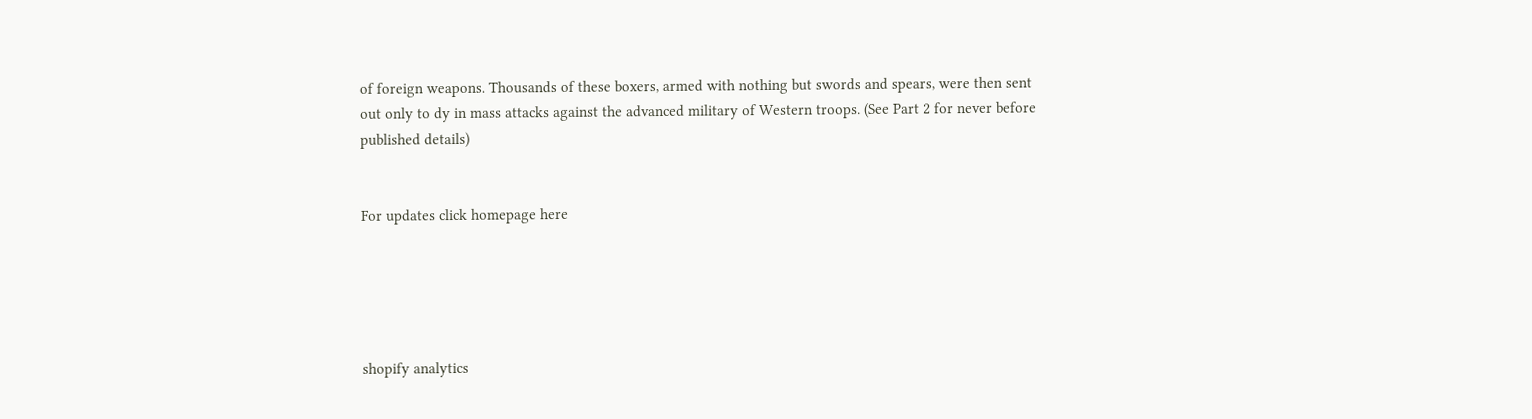of foreign weapons. Thousands of these boxers, armed with nothing but swords and spears, were then sent out only to dy in mass attacks against the advanced military of Western troops. (See Part 2 for never before published details)


For updates click homepage here





shopify analytics